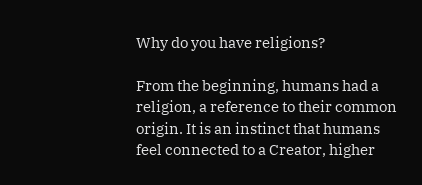Why do you have religions?

From the beginning, humans had a religion, a reference to their common origin. It is an instinct that humans feel connected to a Creator, higher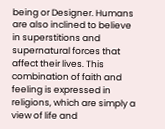being or Designer. Humans are also inclined to believe in superstitions and supernatural forces that affect their lives. This combination of faith and feeling is expressed in religions, which are simply a view of life and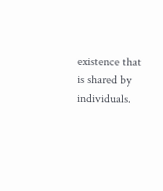existence that is shared by individuals.